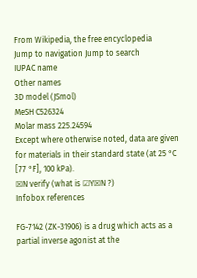From Wikipedia, the free encyclopedia
Jump to navigation Jump to search
IUPAC name
Other names
3D model (JSmol)
MeSH C526324
Molar mass 225.24594
Except where otherwise noted, data are given for materials in their standard state (at 25 °C [77 °F], 100 kPa).
☒N verify (what is ☑Y☒N ?)
Infobox references

FG-7142 (ZK-31906) is a drug which acts as a partial inverse agonist at the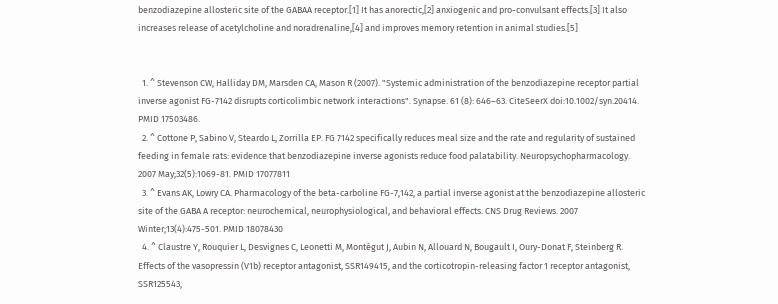benzodiazepine allosteric site of the GABAA receptor.[1] It has anorectic,[2] anxiogenic and pro-convulsant effects.[3] It also increases release of acetylcholine and noradrenaline,[4] and improves memory retention in animal studies.[5]


  1. ^ Stevenson CW, Halliday DM, Marsden CA, Mason R (2007). "Systemic administration of the benzodiazepine receptor partial inverse agonist FG-7142 disrupts corticolimbic network interactions". Synapse. 61 (8): 646–63. CiteSeerX doi:10.1002/syn.20414. PMID 17503486.
  2. ^ Cottone P, Sabino V, Steardo L, Zorrilla EP. FG 7142 specifically reduces meal size and the rate and regularity of sustained feeding in female rats: evidence that benzodiazepine inverse agonists reduce food palatability. Neuropsychopharmacology. 2007 May;32(5):1069-81. PMID 17077811
  3. ^ Evans AK, Lowry CA. Pharmacology of the beta-carboline FG-7,142, a partial inverse agonist at the benzodiazepine allosteric site of the GABA A receptor: neurochemical, neurophysiological, and behavioral effects. CNS Drug Reviews. 2007 Winter;13(4):475-501. PMID 18078430
  4. ^ Claustre Y, Rouquier L, Desvignes C, Leonetti M, Montégut J, Aubin N, Allouard N, Bougault I, Oury-Donat F, Steinberg R. Effects of the vasopressin (V1b) receptor antagonist, SSR149415, and the corticotropin-releasing factor 1 receptor antagonist, SSR125543,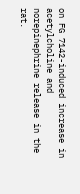on FG 7142-induced increase in acetylcholine and norepinephrine release in the rat.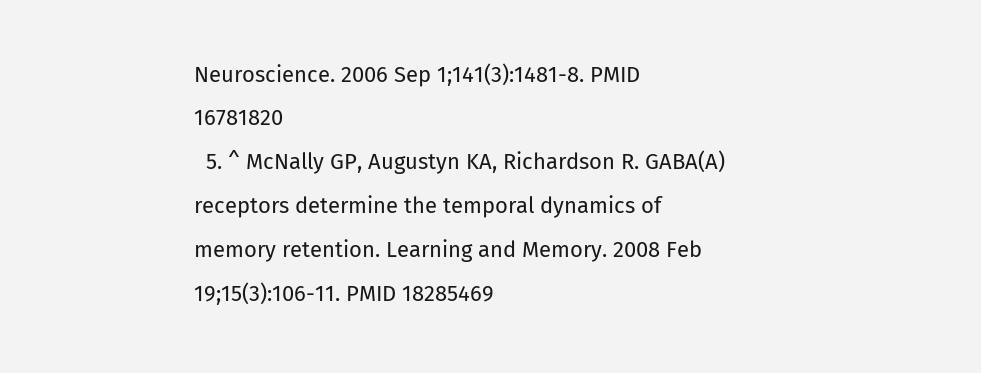Neuroscience. 2006 Sep 1;141(3):1481-8. PMID 16781820
  5. ^ McNally GP, Augustyn KA, Richardson R. GABA(A) receptors determine the temporal dynamics of memory retention. Learning and Memory. 2008 Feb 19;15(3):106-11. PMID 18285469